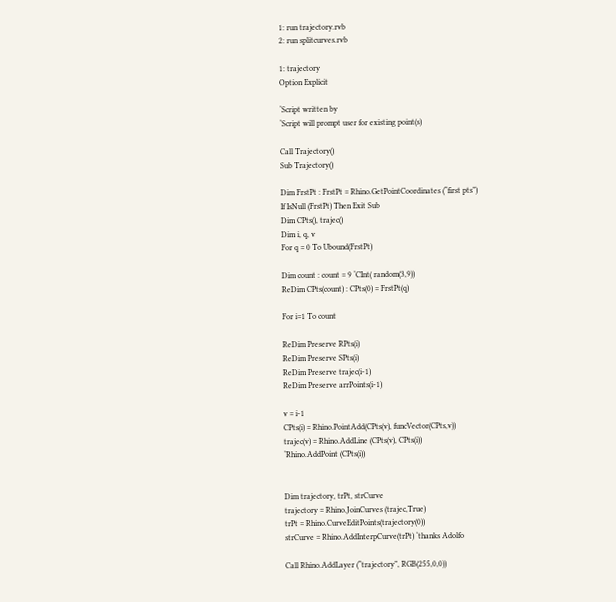1: run trajectory.rvb
2: run splitcurves.rvb

1: trajectory
Option Explicit

‘Script written by
‘Script will prompt user for existing point(s)

Call Trajectory()
Sub Trajectory()

Dim FrstPt : FrstPt = Rhino.GetPointCoordinates (“first pts”)
If IsNull (FrstPt) Then Exit Sub
Dim CPts(), trajec()
Dim i, q, v
For q = 0 To Ubound(FrstPt)

Dim count : count = 9 ‘CInt( random(3,9))
ReDim CPts(count) : CPts(0) = FrstPt(q)

For i=1 To count

ReDim Preserve RPts(i)
ReDim Preserve SPts(i)
ReDim Preserve trajec(i-1)
ReDim Preserve arrPoints(i-1)

v = i-1
CPts(i) = Rhino.PointAdd(CPts(v), funcVector(CPts,v))
trajec(v) = Rhino.AddLine (CPts(v), CPts(i))
‘Rhino.AddPoint (CPts(i))


Dim trajectory, trPt, strCurve
trajectory = Rhino.JoinCurves (trajec,True)
trPt = Rhino.CurveEditPoints(trajectory(0))
strCurve = Rhino.AddInterpCurve(trPt) ‘thanks Adolfo

Call Rhino.AddLayer (“trajectory”, RGB(255,0,0))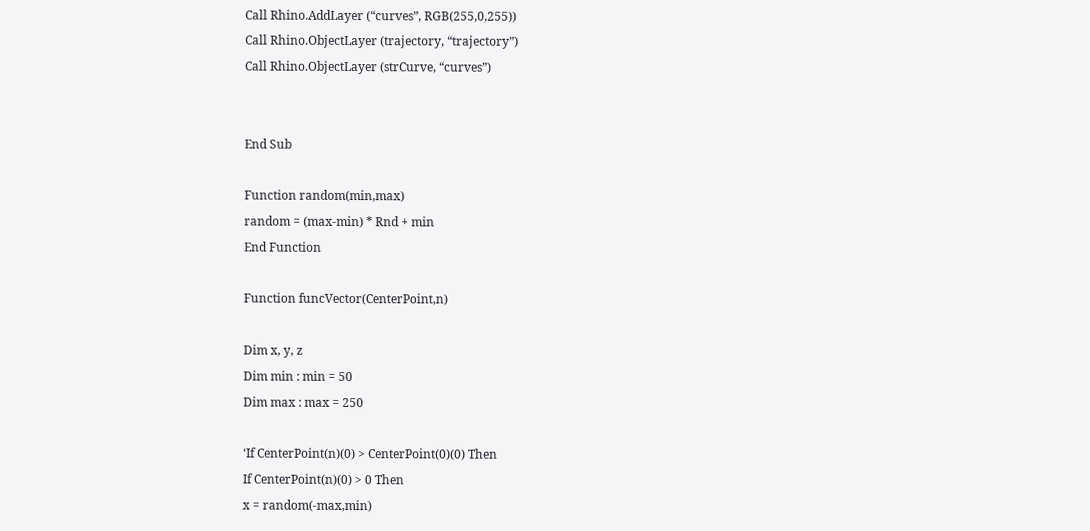Call Rhino.AddLayer (“curves”, RGB(255,0,255))
Call Rhino.ObjectLayer (trajectory, “trajectory”)
Call Rhino.ObjectLayer (strCurve, “curves”)


End Sub

Function random(min,max)
random = (max-min) * Rnd + min
End Function

Function funcVector(CenterPoint,n)

Dim x, y, z
Dim min : min = 50
Dim max : max = 250

‘If CenterPoint(n)(0) > CenterPoint(0)(0) Then
If CenterPoint(n)(0) > 0 Then
x = random(-max,min)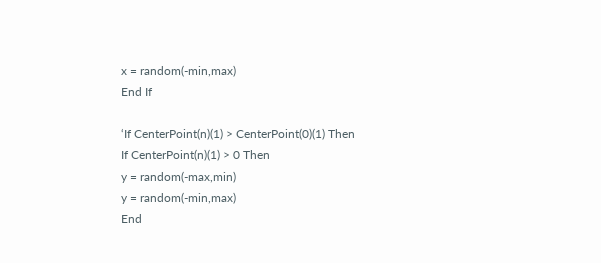x = random(-min,max)
End If

‘If CenterPoint(n)(1) > CenterPoint(0)(1) Then
If CenterPoint(n)(1) > 0 Then
y = random(-max,min)
y = random(-min,max)
End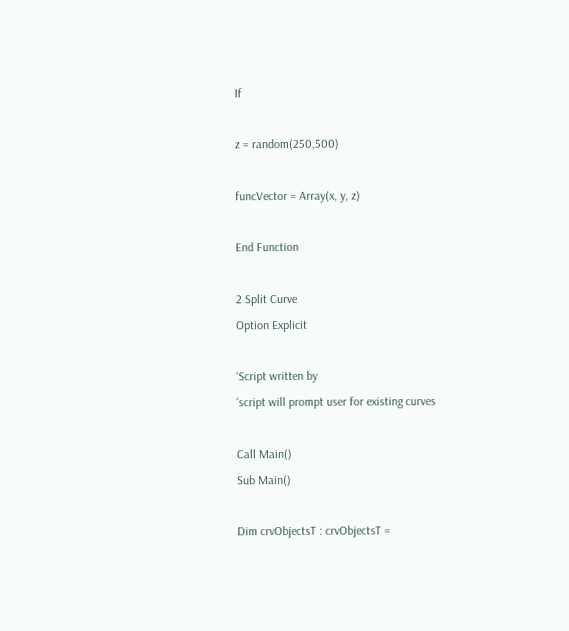If

z = random(250,500)

funcVector = Array(x, y, z)

End Function

2 Split Curve
Option Explicit

‘Script written by
‘script will prompt user for existing curves

Call Main()
Sub Main()

Dim crvObjectsT : crvObjectsT =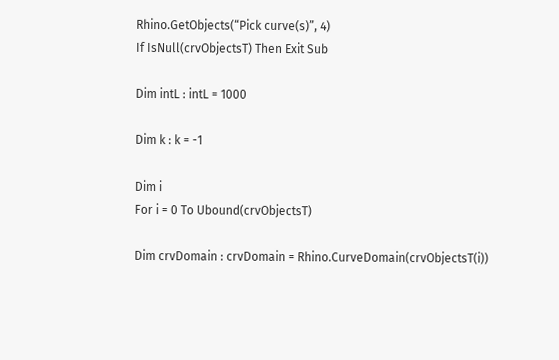Rhino.GetObjects(“Pick curve(s)”, 4)
If IsNull(crvObjectsT) Then Exit Sub

Dim intL : intL = 1000

Dim k : k = -1

Dim i
For i = 0 To Ubound(crvObjectsT)

Dim crvDomain : crvDomain = Rhino.CurveDomain(crvObjectsT(i))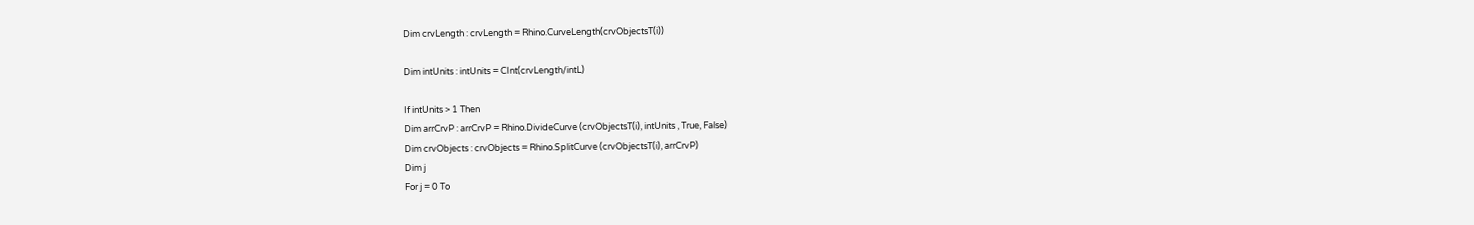Dim crvLength : crvLength = Rhino.CurveLength(crvObjectsT(i))

Dim intUnits : intUnits = CInt(crvLength/intL)

If intUnits > 1 Then
Dim arrCrvP : arrCrvP = Rhino.DivideCurve (crvObjectsT(i), intUnits , True, False)
Dim crvObjects : crvObjects = Rhino.SplitCurve (crvObjectsT(i), arrCrvP)
Dim j
For j = 0 To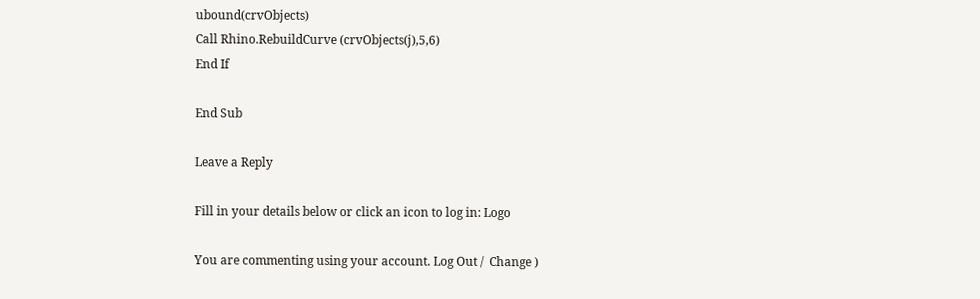ubound(crvObjects)
Call Rhino.RebuildCurve (crvObjects(j),5,6)
End If

End Sub

Leave a Reply

Fill in your details below or click an icon to log in: Logo

You are commenting using your account. Log Out /  Change )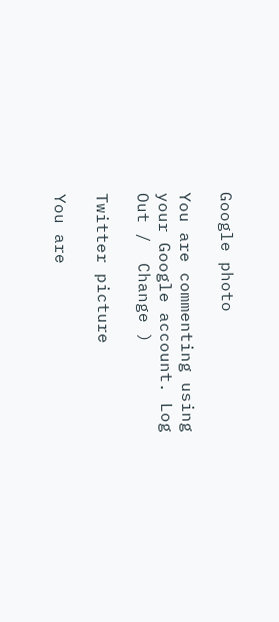Google photo

You are commenting using your Google account. Log Out /  Change )

Twitter picture

You are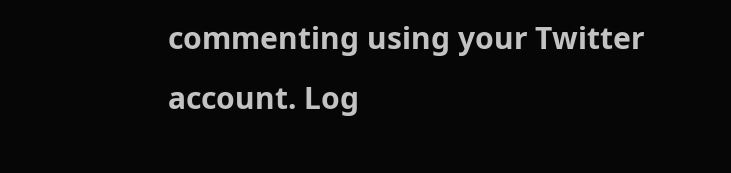commenting using your Twitter account. Log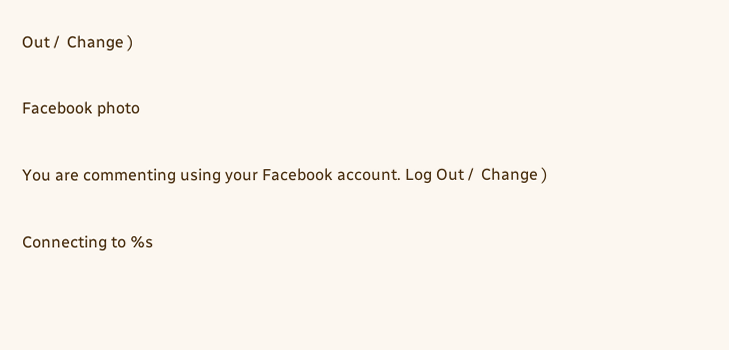Out /  Change )

Facebook photo

You are commenting using your Facebook account. Log Out /  Change )

Connecting to %s